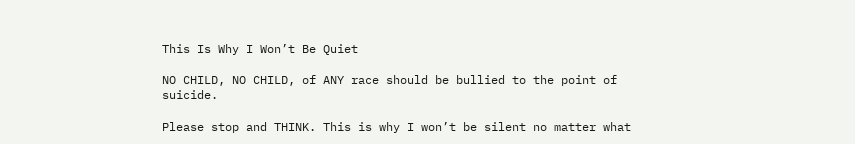This Is Why I Won’t Be Quiet

NO CHILD, NO CHILD, of ANY race should be bullied to the point of suicide.

Please stop and THINK. This is why I won’t be silent no matter what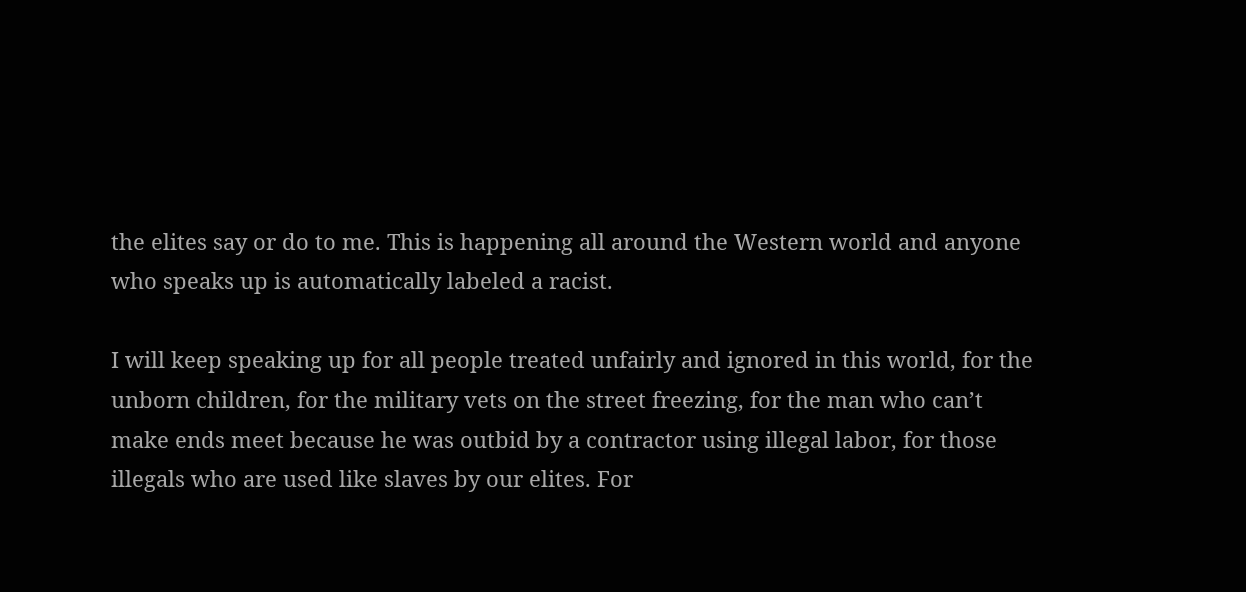the elites say or do to me. This is happening all around the Western world and anyone who speaks up is automatically labeled a racist.

I will keep speaking up for all people treated unfairly and ignored in this world, for the unborn children, for the military vets on the street freezing, for the man who can’t make ends meet because he was outbid by a contractor using illegal labor, for those illegals who are used like slaves by our elites. For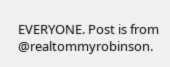EVERYONE. Post is from @realtommyrobinson.